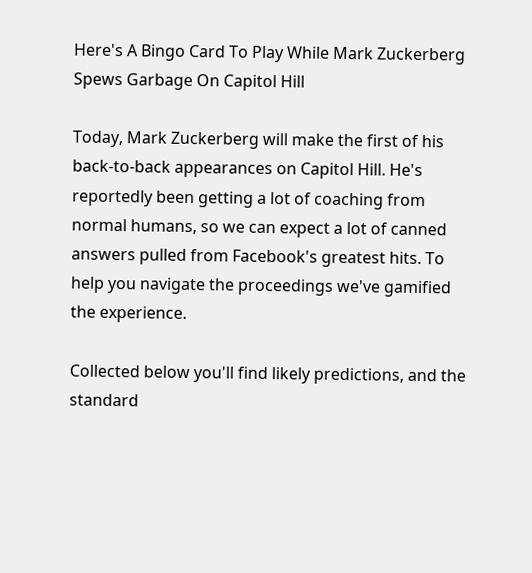Here's A Bingo Card To Play While Mark Zuckerberg Spews Garbage On Capitol Hill

Today, Mark Zuckerberg will make the first of his back-to-back appearances on Capitol Hill. He's reportedly been getting a lot of coaching from normal humans, so we can expect a lot of canned answers pulled from Facebook's greatest hits. To help you navigate the proceedings we've gamified the experience.

Collected below you'll find likely predictions, and the standard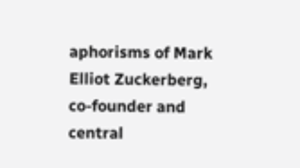aphorisms of Mark Elliot Zuckerberg, co-founder and central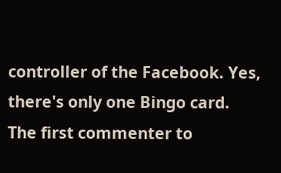controller of the Facebook. Yes, there's only one Bingo card. The first commenter to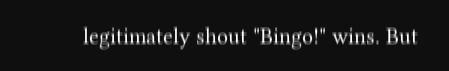legitimately shout "Bingo!" wins. But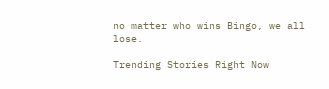no matter who wins Bingo, we all lose.

Trending Stories Right Now